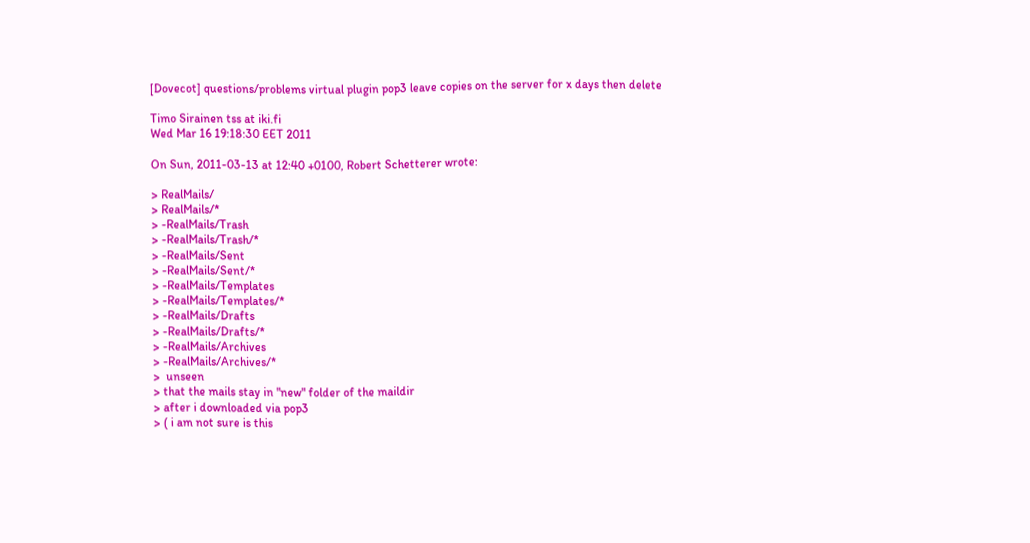[Dovecot] questions/problems virtual plugin pop3 leave copies on the server for x days then delete

Timo Sirainen tss at iki.fi
Wed Mar 16 19:18:30 EET 2011

On Sun, 2011-03-13 at 12:40 +0100, Robert Schetterer wrote:

> RealMails/
> RealMails/*
> -RealMails/Trash
> -RealMails/Trash/*
> -RealMails/Sent
> -RealMails/Sent/*
> -RealMails/Templates
> -RealMails/Templates/*
> -RealMails/Drafts
> -RealMails/Drafts/*
> -RealMails/Archives
> -RealMails/Archives/*
>  unseen
> that the mails stay in "new" folder of the maildir
> after i downloaded via pop3
> ( i am not sure is this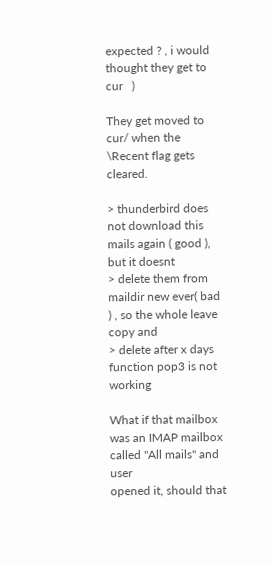expected ? , i would thought they get to cur   )

They get moved to cur/ when the \Recent flag gets cleared.

> thunderbird does not download this mails again ( good ), but it doesnt
> delete them from maildir new ever( bad ) , so the whole leave copy and
> delete after x days function pop3 is not working

What if that mailbox was an IMAP mailbox called "All mails" and user
opened it, should that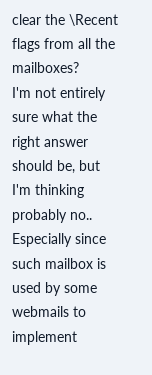clear the \Recent flags from all the mailboxes?
I'm not entirely sure what the right answer should be, but I'm thinking
probably no.. Especially since such mailbox is used by some webmails to
implement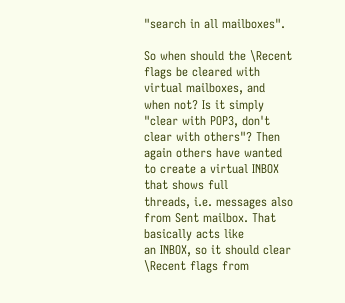"search in all mailboxes".

So when should the \Recent flags be cleared with virtual mailboxes, and
when not? Is it simply "clear with POP3, don't clear with others"? Then
again others have wanted to create a virtual INBOX that shows full
threads, i.e. messages also from Sent mailbox. That basically acts like
an INBOX, so it should clear \Recent flags from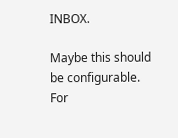INBOX.

Maybe this should be configurable. For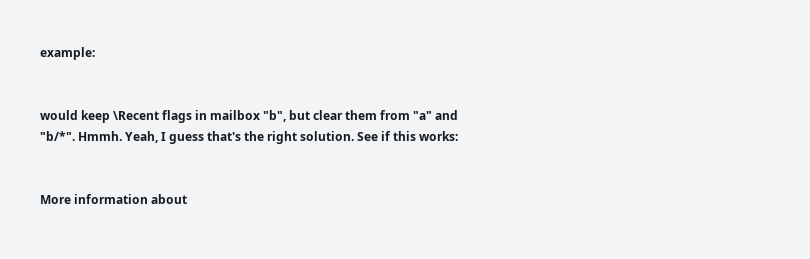example:


would keep \Recent flags in mailbox "b", but clear them from "a" and
"b/*". Hmmh. Yeah, I guess that's the right solution. See if this works:


More information about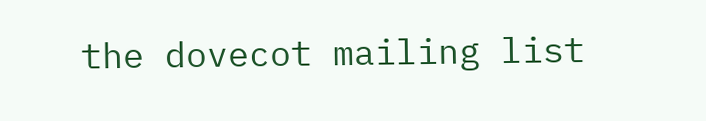the dovecot mailing list